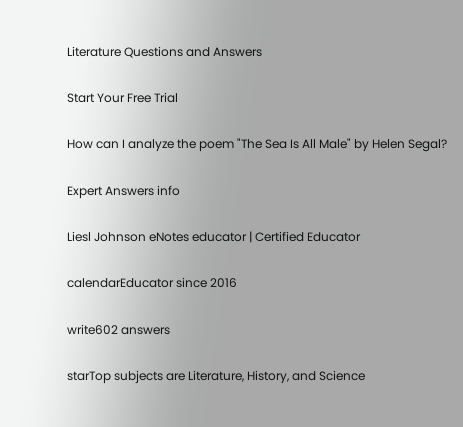Literature Questions and Answers

Start Your Free Trial

How can I analyze the poem "The Sea Is All Male" by Helen Segal?

Expert Answers info

Liesl Johnson eNotes educator | Certified Educator

calendarEducator since 2016

write602 answers

starTop subjects are Literature, History, and Science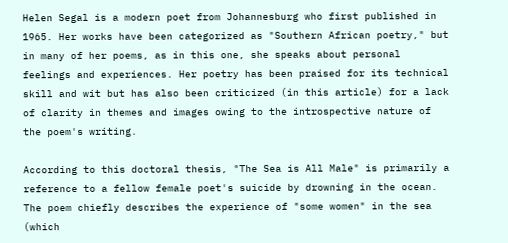Helen Segal is a modern poet from Johannesburg who first published in 1965. Her works have been categorized as "Southern African poetry," but in many of her poems, as in this one, she speaks about personal feelings and experiences. Her poetry has been praised for its technical skill and wit but has also been criticized (in this article) for a lack of clarity in themes and images owing to the introspective nature of the poem's writing.

According to this doctoral thesis, "The Sea is All Male" is primarily a reference to a fellow female poet's suicide by drowning in the ocean. The poem chiefly describes the experience of "some women" in the sea (which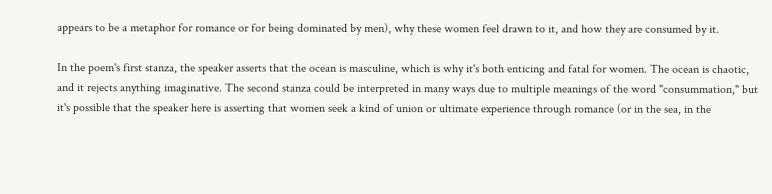appears to be a metaphor for romance or for being dominated by men), why these women feel drawn to it, and how they are consumed by it.

In the poem's first stanza, the speaker asserts that the ocean is masculine, which is why it's both enticing and fatal for women. The ocean is chaotic, and it rejects anything imaginative. The second stanza could be interpreted in many ways due to multiple meanings of the word "consummation," but it's possible that the speaker here is asserting that women seek a kind of union or ultimate experience through romance (or in the sea, in the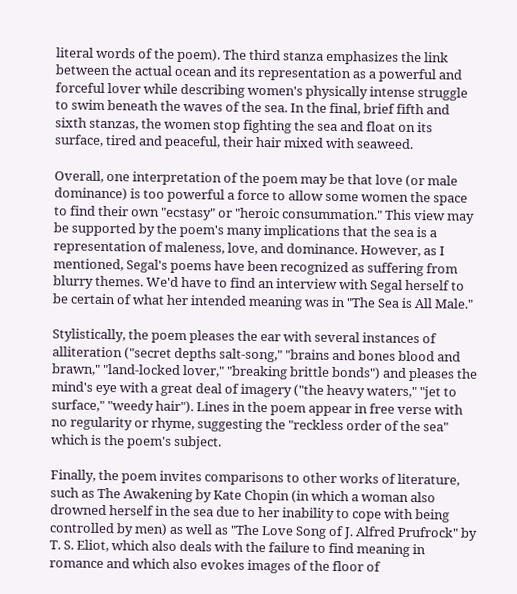literal words of the poem). The third stanza emphasizes the link between the actual ocean and its representation as a powerful and forceful lover while describing women's physically intense struggle to swim beneath the waves of the sea. In the final, brief fifth and sixth stanzas, the women stop fighting the sea and float on its surface, tired and peaceful, their hair mixed with seaweed.

Overall, one interpretation of the poem may be that love (or male dominance) is too powerful a force to allow some women the space to find their own "ecstasy" or "heroic consummation." This view may be supported by the poem's many implications that the sea is a representation of maleness, love, and dominance. However, as I mentioned, Segal's poems have been recognized as suffering from blurry themes. We'd have to find an interview with Segal herself to be certain of what her intended meaning was in "The Sea is All Male."

Stylistically, the poem pleases the ear with several instances of alliteration ("secret depths salt-song," "brains and bones blood and brawn," "land-locked lover," "breaking brittle bonds") and pleases the mind's eye with a great deal of imagery ("the heavy waters," "jet to surface," "weedy hair"). Lines in the poem appear in free verse with no regularity or rhyme, suggesting the "reckless order of the sea" which is the poem's subject.

Finally, the poem invites comparisons to other works of literature, such as The Awakening by Kate Chopin (in which a woman also drowned herself in the sea due to her inability to cope with being controlled by men) as well as "The Love Song of J. Alfred Prufrock" by T. S. Eliot, which also deals with the failure to find meaning in romance and which also evokes images of the floor of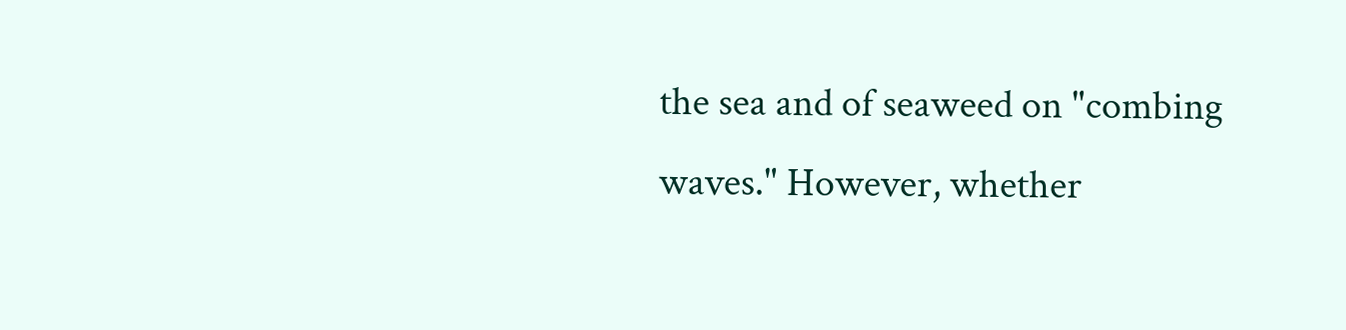the sea and of seaweed on "combing waves." However, whether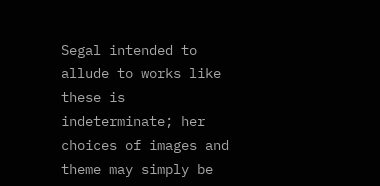Segal intended to allude to works like these is indeterminate; her choices of images and theme may simply be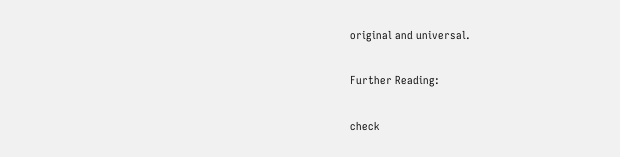original and universal.

Further Reading:

check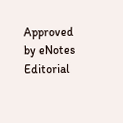Approved by eNotes Editorial